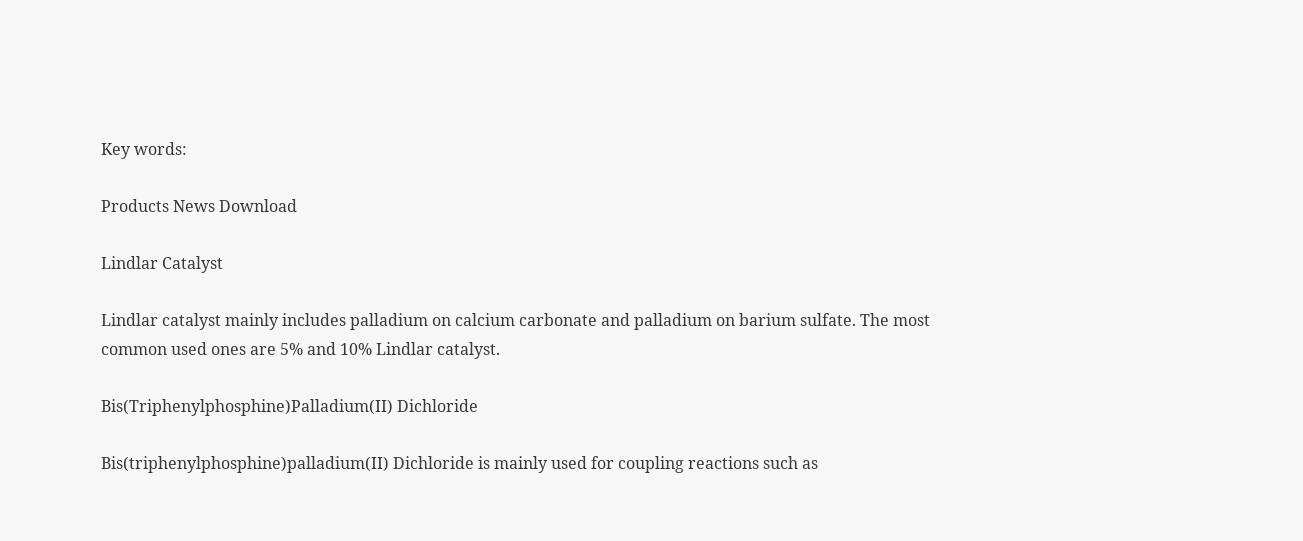Key words:

Products News Download

Lindlar Catalyst

Lindlar catalyst mainly includes palladium on calcium carbonate and palladium on barium sulfate. The most common used ones are 5% and 10% Lindlar catalyst.

Bis(Triphenylphosphine)Palladium(II) Dichloride

Bis(triphenylphosphine)palladium(II) Dichloride is mainly used for coupling reactions such as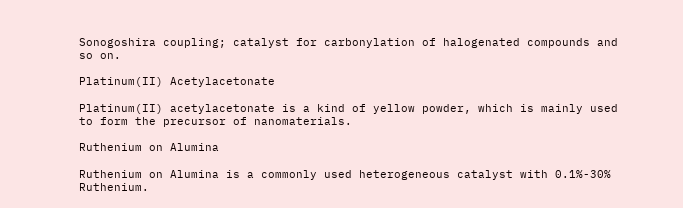Sonogoshira coupling; catalyst for carbonylation of halogenated compounds and so on.

Platinum(II) Acetylacetonate

Platinum(II) acetylacetonate is a kind of yellow powder, which is mainly used to form the precursor of nanomaterials.

Ruthenium on Alumina

Ruthenium on Alumina is a commonly used heterogeneous catalyst with 0.1%-30% Ruthenium.